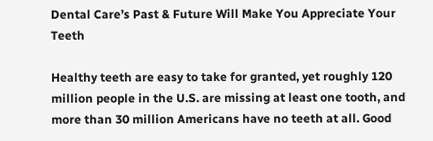Dental Care’s Past & Future Will Make You Appreciate Your Teeth

Healthy teeth are easy to take for granted, yet roughly 120 million people in the U.S. are missing at least one tooth, and more than 30 million Americans have no teeth at all. Good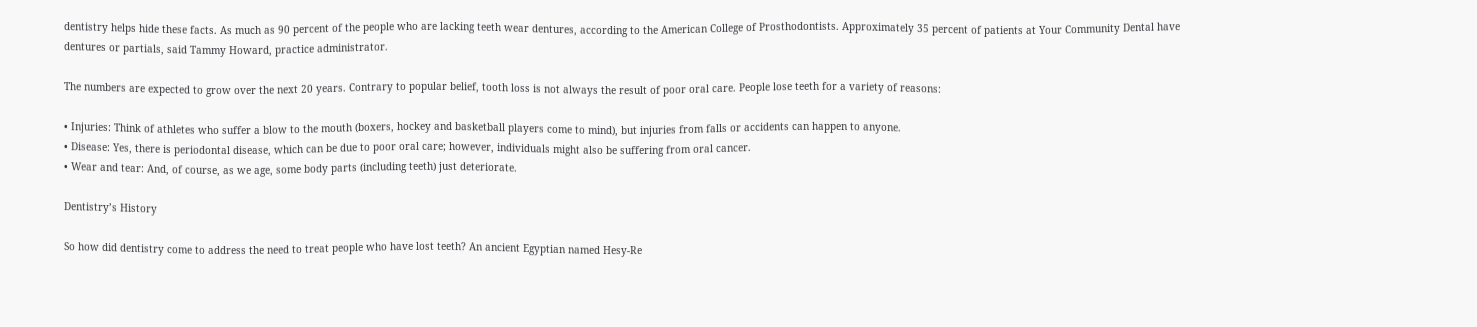dentistry helps hide these facts. As much as 90 percent of the people who are lacking teeth wear dentures, according to the American College of Prosthodontists. Approximately 35 percent of patients at Your Community Dental have dentures or partials, said Tammy Howard, practice administrator.

The numbers are expected to grow over the next 20 years. Contrary to popular belief, tooth loss is not always the result of poor oral care. People lose teeth for a variety of reasons:

• Injuries: Think of athletes who suffer a blow to the mouth (boxers, hockey and basketball players come to mind), but injuries from falls or accidents can happen to anyone.
• Disease: Yes, there is periodontal disease, which can be due to poor oral care; however, individuals might also be suffering from oral cancer.
• Wear and tear: And, of course, as we age, some body parts (including teeth) just deteriorate.

Dentistry’s History

So how did dentistry come to address the need to treat people who have lost teeth? An ancient Egyptian named Hesy-Re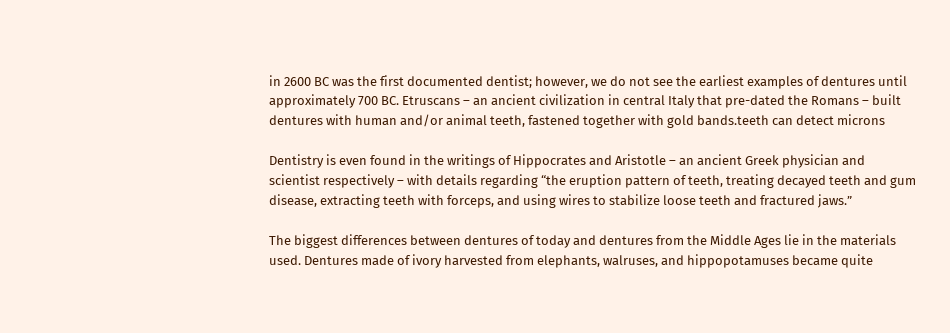in 2600 BC was the first documented dentist; however, we do not see the earliest examples of dentures until approximately 700 BC. Etruscans – an ancient civilization in central Italy that pre-dated the Romans – built dentures with human and/or animal teeth, fastened together with gold bands.teeth can detect microns

Dentistry is even found in the writings of Hippocrates and Aristotle – an ancient Greek physician and scientist respectively – with details regarding “the eruption pattern of teeth, treating decayed teeth and gum disease, extracting teeth with forceps, and using wires to stabilize loose teeth and fractured jaws.”

The biggest differences between dentures of today and dentures from the Middle Ages lie in the materials used. Dentures made of ivory harvested from elephants, walruses, and hippopotamuses became quite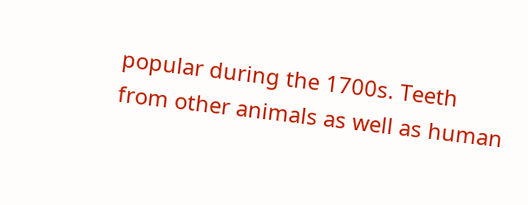popular during the 1700s. Teeth from other animals as well as human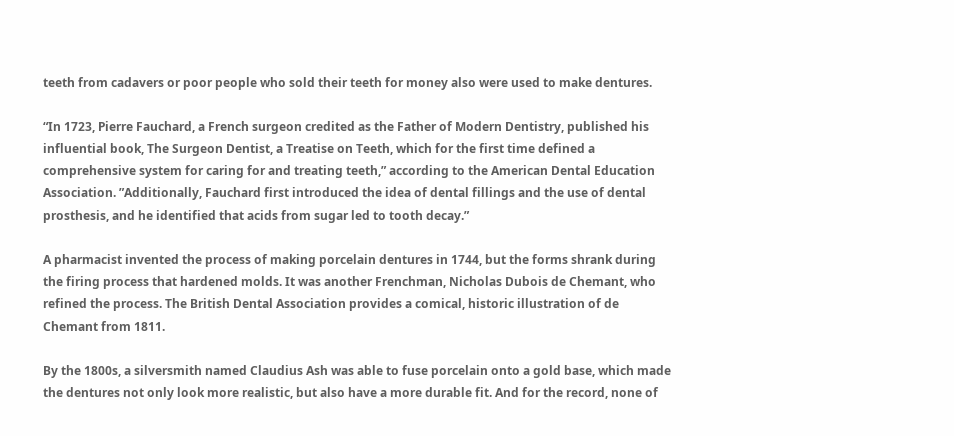teeth from cadavers or poor people who sold their teeth for money also were used to make dentures.

“In 1723, Pierre Fauchard, a French surgeon credited as the Father of Modern Dentistry, published his influential book, The Surgeon Dentist, a Treatise on Teeth, which for the first time defined a comprehensive system for caring for and treating teeth,” according to the American Dental Education Association. ”Additionally, Fauchard first introduced the idea of dental fillings and the use of dental prosthesis, and he identified that acids from sugar led to tooth decay.”

A pharmacist invented the process of making porcelain dentures in 1744, but the forms shrank during the firing process that hardened molds. It was another Frenchman, Nicholas Dubois de Chemant, who refined the process. The British Dental Association provides a comical, historic illustration of de Chemant from 1811.

By the 1800s, a silversmith named Claudius Ash was able to fuse porcelain onto a gold base, which made the dentures not only look more realistic, but also have a more durable fit. And for the record, none of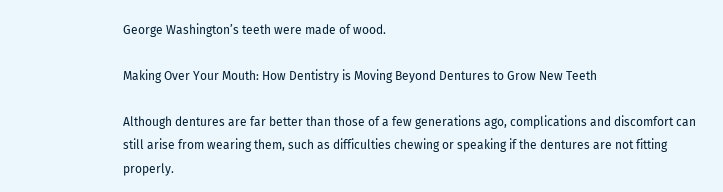George Washington’s teeth were made of wood.

Making Over Your Mouth: How Dentistry is Moving Beyond Dentures to Grow New Teeth

Although dentures are far better than those of a few generations ago, complications and discomfort can still arise from wearing them, such as difficulties chewing or speaking if the dentures are not fitting properly.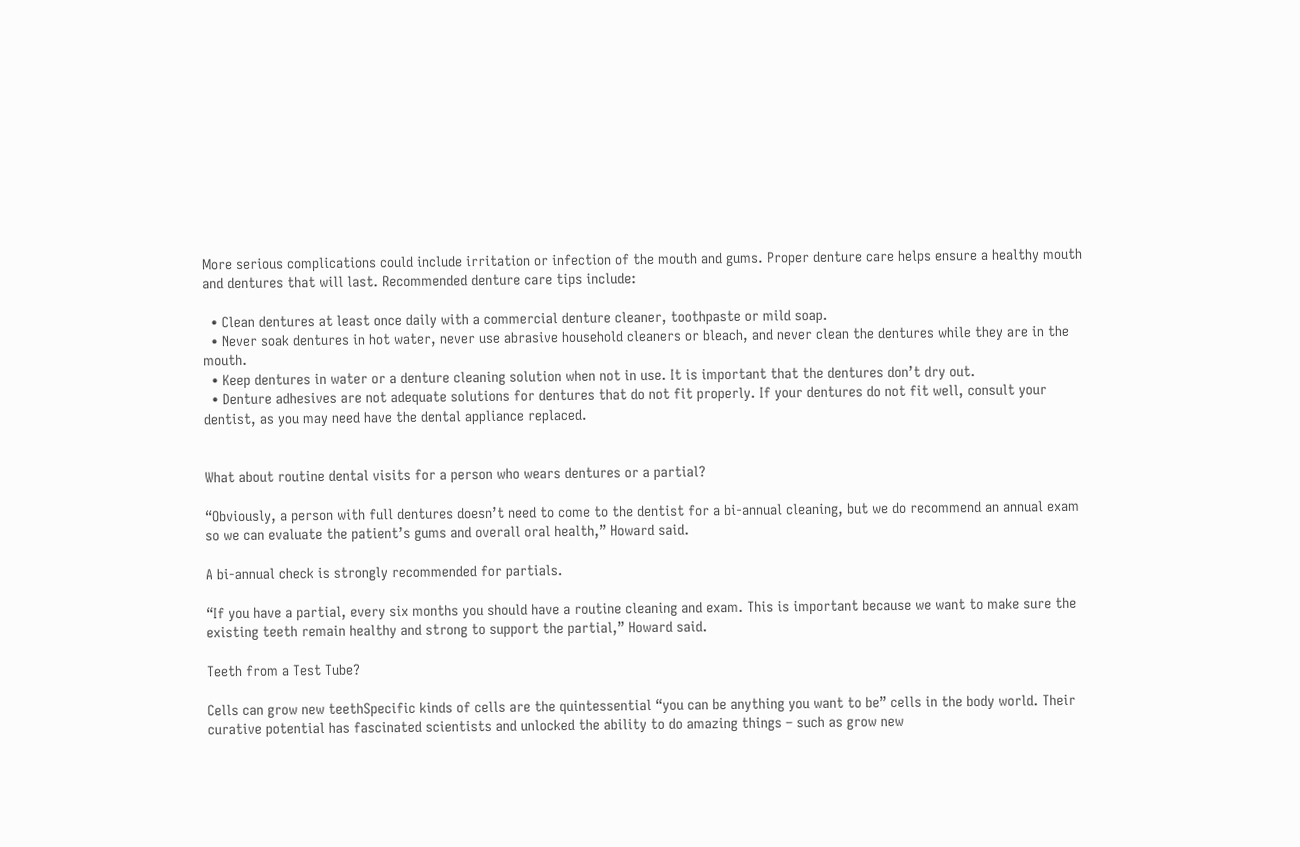More serious complications could include irritation or infection of the mouth and gums. Proper denture care helps ensure a healthy mouth and dentures that will last. Recommended denture care tips include:

  • Clean dentures at least once daily with a commercial denture cleaner, toothpaste or mild soap.
  • Never soak dentures in hot water, never use abrasive household cleaners or bleach, and never clean the dentures while they are in the mouth.
  • Keep dentures in water or a denture cleaning solution when not in use. It is important that the dentures don’t dry out.
  • Denture adhesives are not adequate solutions for dentures that do not fit properly. If your dentures do not fit well, consult your dentist, as you may need have the dental appliance replaced.


What about routine dental visits for a person who wears dentures or a partial?

“Obviously, a person with full dentures doesn’t need to come to the dentist for a bi-annual cleaning, but we do recommend an annual exam so we can evaluate the patient’s gums and overall oral health,” Howard said.

A bi-annual check is strongly recommended for partials.

“If you have a partial, every six months you should have a routine cleaning and exam. This is important because we want to make sure the existing teeth remain healthy and strong to support the partial,” Howard said.

Teeth from a Test Tube?

Cells can grow new teethSpecific kinds of cells are the quintessential “you can be anything you want to be” cells in the body world. Their curative potential has fascinated scientists and unlocked the ability to do amazing things – such as grow new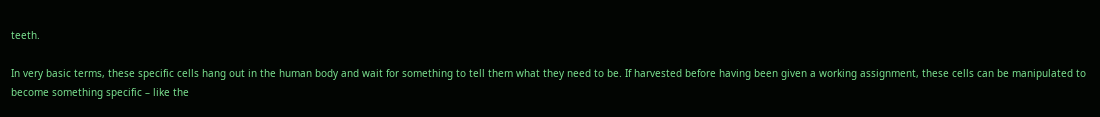teeth.

In very basic terms, these specific cells hang out in the human body and wait for something to tell them what they need to be. If harvested before having been given a working assignment, these cells can be manipulated to become something specific – like the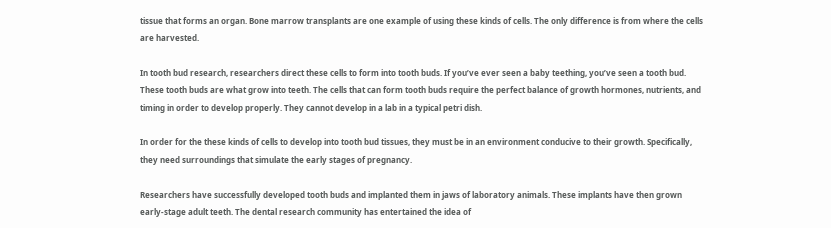tissue that forms an organ. Bone marrow transplants are one example of using these kinds of cells. The only difference is from where the cells are harvested.

In tooth bud research, researchers direct these cells to form into tooth buds. If you’ve ever seen a baby teething, you’ve seen a tooth bud. These tooth buds are what grow into teeth. The cells that can form tooth buds require the perfect balance of growth hormones, nutrients, and timing in order to develop properly. They cannot develop in a lab in a typical petri dish.

In order for the these kinds of cells to develop into tooth bud tissues, they must be in an environment conducive to their growth. Specifically, they need surroundings that simulate the early stages of pregnancy.

Researchers have successfully developed tooth buds and implanted them in jaws of laboratory animals. These implants have then grown early-stage adult teeth. The dental research community has entertained the idea of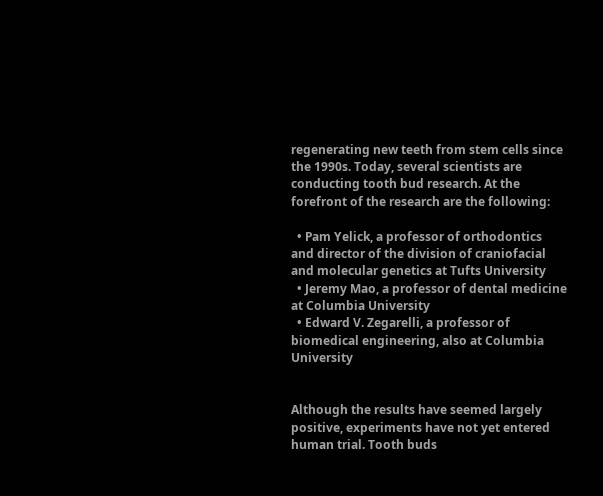regenerating new teeth from stem cells since the 1990s. Today, several scientists are conducting tooth bud research. At the forefront of the research are the following:

  • Pam Yelick, a professor of orthodontics and director of the division of craniofacial and molecular genetics at Tufts University
  • Jeremy Mao, a professor of dental medicine at Columbia University
  • Edward V. Zegarelli, a professor of biomedical engineering, also at Columbia University


Although the results have seemed largely positive, experiments have not yet entered human trial. Tooth buds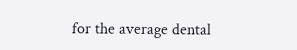for the average dental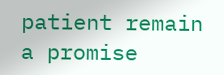patient remain a promise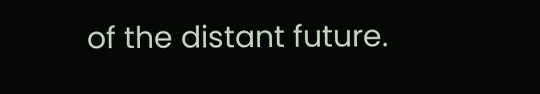of the distant future.